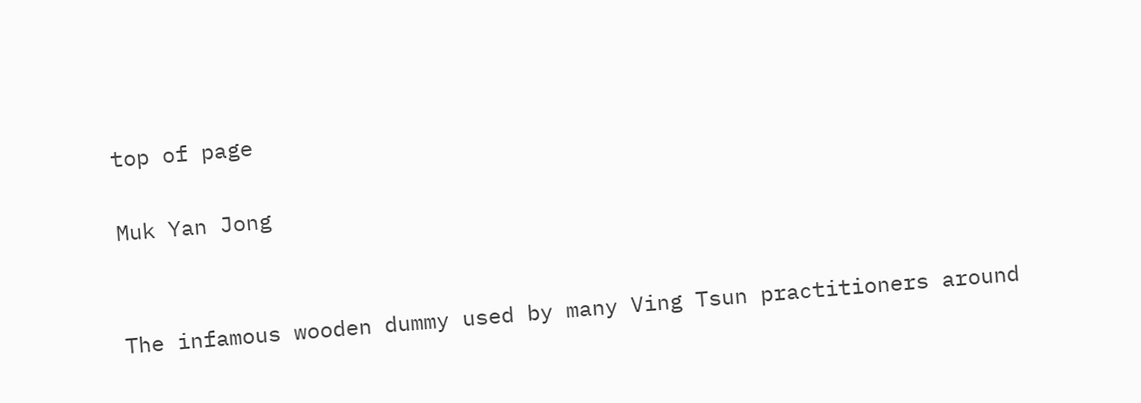top of page

Muk Yan Jong


The infamous wooden dummy used by many Ving Tsun practitioners around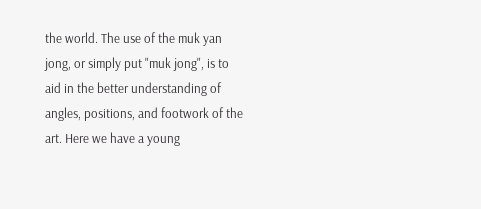the world. The use of the muk yan jong, or simply put "muk jong", is to aid in the better understanding of angles, positions, and footwork of the art. Here we have a young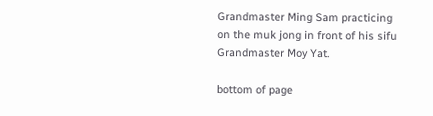Grandmaster Ming Sam practicing on the muk jong in front of his sifu Grandmaster Moy Yat.

bottom of page